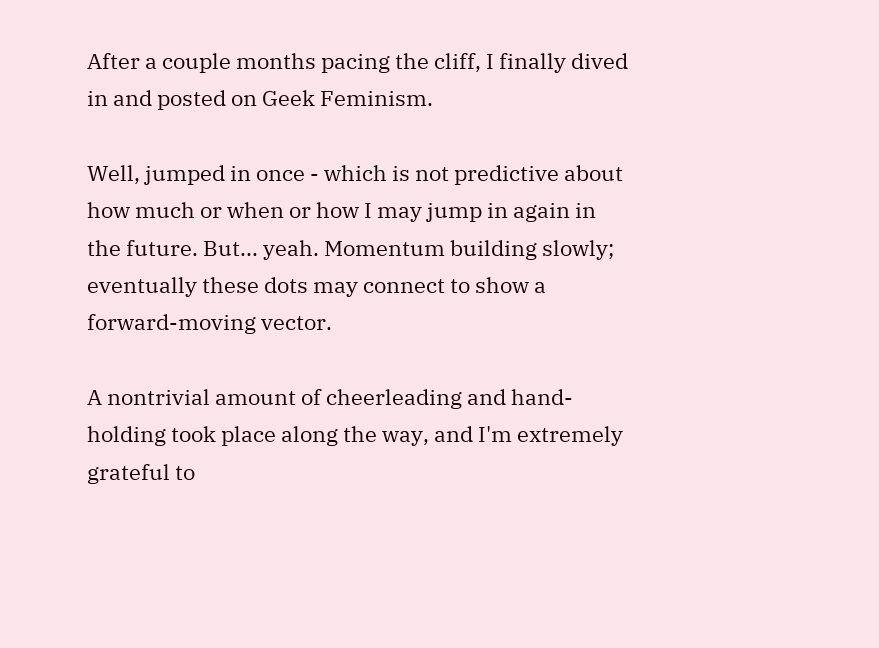After a couple months pacing the cliff, I finally dived in and posted on Geek Feminism.

Well, jumped in once - which is not predictive about how much or when or how I may jump in again in the future. But... yeah. Momentum building slowly; eventually these dots may connect to show a forward-moving vector.

A nontrivial amount of cheerleading and hand-holding took place along the way, and I'm extremely grateful to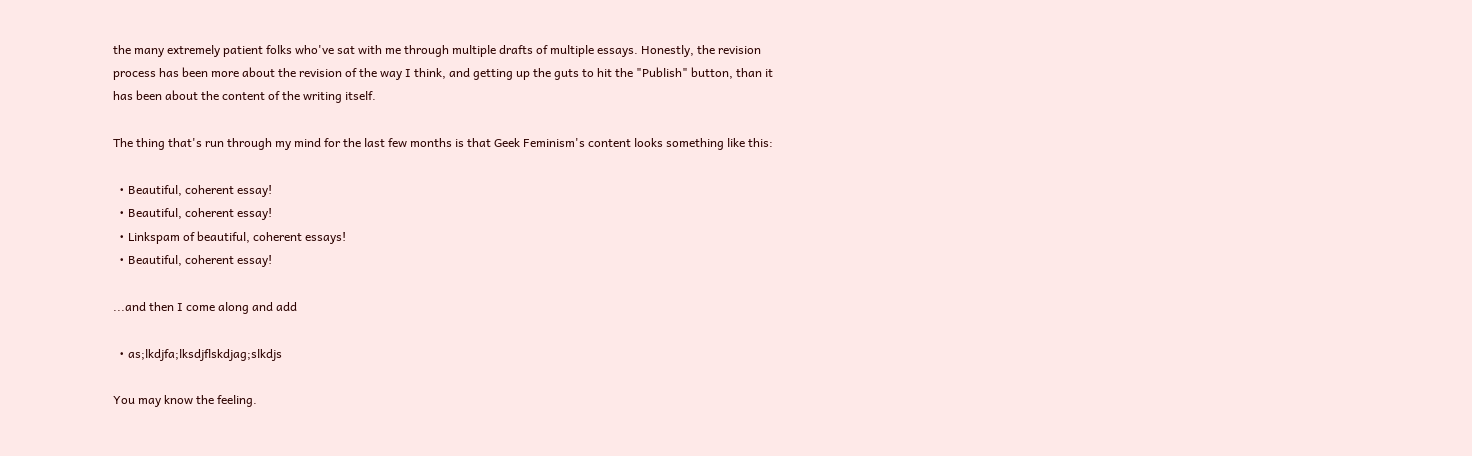the many extremely patient folks who've sat with me through multiple drafts of multiple essays. Honestly, the revision process has been more about the revision of the way I think, and getting up the guts to hit the "Publish" button, than it has been about the content of the writing itself.

The thing that's run through my mind for the last few months is that Geek Feminism's content looks something like this:

  • Beautiful, coherent essay!
  • Beautiful, coherent essay!
  • Linkspam of beautiful, coherent essays!
  • Beautiful, coherent essay!

...and then I come along and add

  • as;lkdjfa;lksdjflskdjag;slkdjs

You may know the feeling.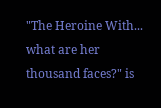"The Heroine With... what are her thousand faces?" is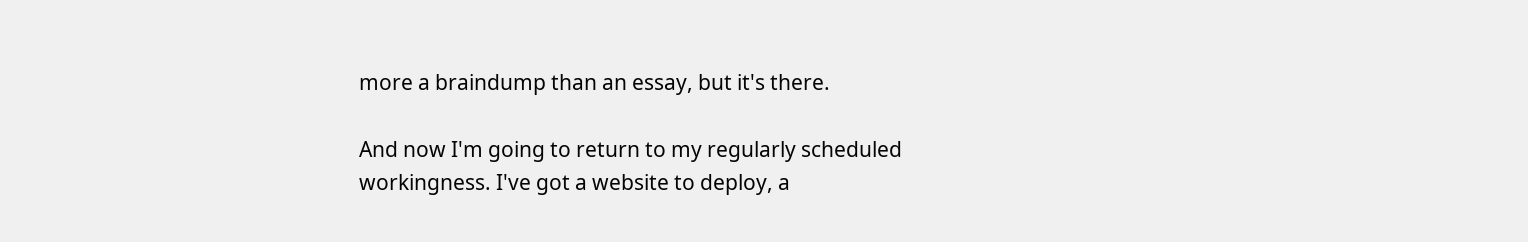more a braindump than an essay, but it's there.

And now I'm going to return to my regularly scheduled workingness. I've got a website to deploy, a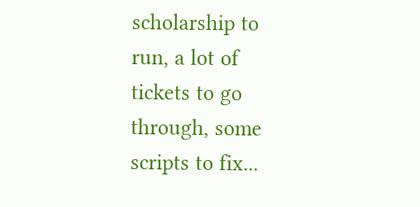scholarship to run, a lot of tickets to go through, some scripts to fix...